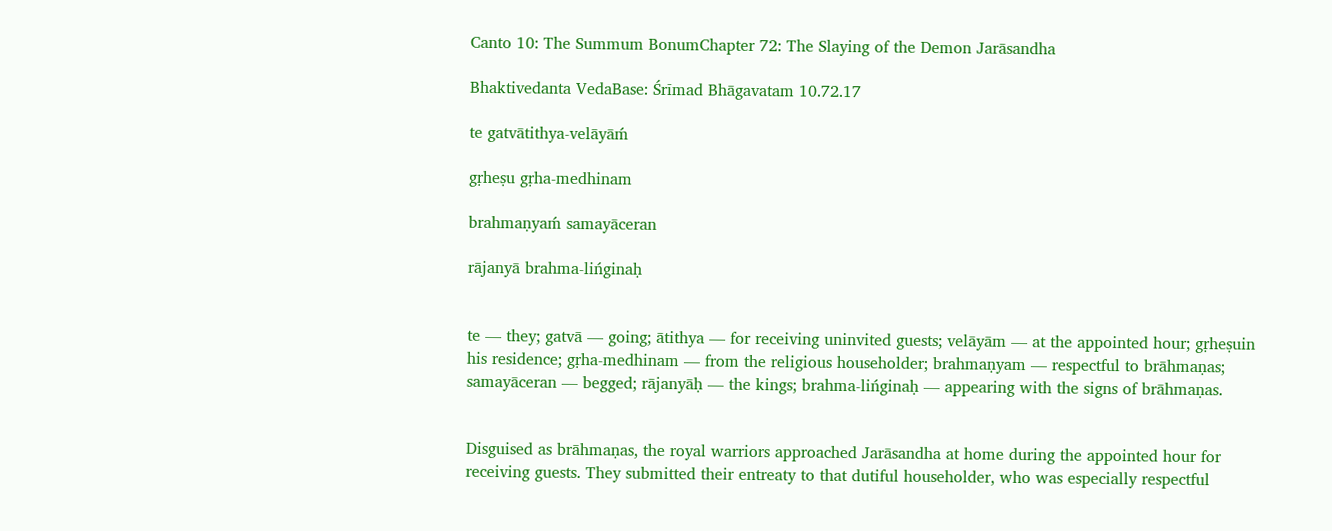Canto 10: The Summum BonumChapter 72: The Slaying of the Demon Jarāsandha

Bhaktivedanta VedaBase: Śrīmad Bhāgavatam 10.72.17

te gatvātithya-velāyāḿ

gṛheṣu gṛha-medhinam

brahmaṇyaḿ samayāceran

rājanyā brahma-lińginaḥ


te — they; gatvā — going; ātithya — for receiving uninvited guests; velāyām — at the appointed hour; gṛheṣuin his residence; gṛha-medhinam — from the religious householder; brahmaṇyam — respectful to brāhmaṇas; samayāceran — begged; rājanyāḥ — the kings; brahma-lińginaḥ — appearing with the signs of brāhmaṇas.


Disguised as brāhmaṇas, the royal warriors approached Jarāsandha at home during the appointed hour for receiving guests. They submitted their entreaty to that dutiful householder, who was especially respectful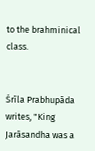to the brahminical class.


Śrīla Prabhupāda writes, "King Jarāsandha was a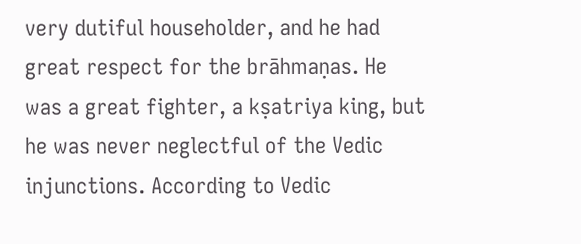very dutiful householder, and he had great respect for the brāhmaṇas. He was a great fighter, a kṣatriya king, but he was never neglectful of the Vedic injunctions. According to Vedic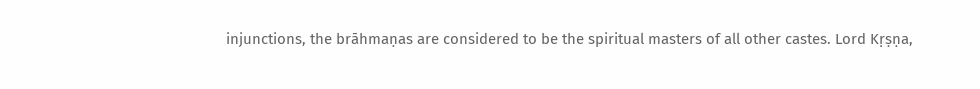injunctions, the brāhmaṇas are considered to be the spiritual masters of all other castes. Lord Kṛṣṇa,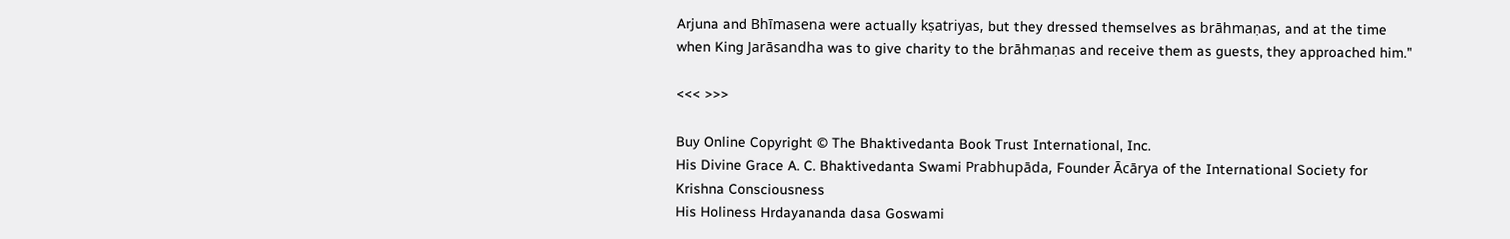Arjuna and Bhīmasena were actually kṣatriyas, but they dressed themselves as brāhmaṇas, and at the time when King Jarāsandha was to give charity to the brāhmaṇas and receive them as guests, they approached him."

<<< >>>

Buy Online Copyright © The Bhaktivedanta Book Trust International, Inc.
His Divine Grace A. C. Bhaktivedanta Swami Prabhupāda, Founder Ācārya of the International Society for Krishna Consciousness
His Holiness Hrdayananda dasa Goswami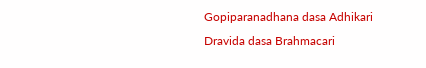Gopiparanadhana dasa Adhikari
Dravida dasa Brahmacari